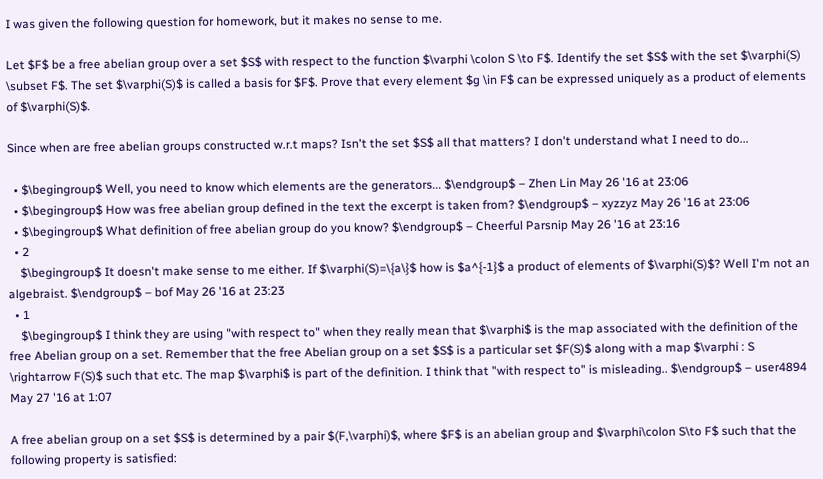I was given the following question for homework, but it makes no sense to me.

Let $F$ be a free abelian group over a set $S$ with respect to the function $\varphi \colon S \to F$. Identify the set $S$ with the set $\varphi(S) \subset F$. The set $\varphi(S)$ is called a basis for $F$. Prove that every element $g \in F$ can be expressed uniquely as a product of elements of $\varphi(S)$.

Since when are free abelian groups constructed w.r.t maps? Isn't the set $S$ all that matters? I don't understand what I need to do...

  • $\begingroup$ Well, you need to know which elements are the generators... $\endgroup$ – Zhen Lin May 26 '16 at 23:06
  • $\begingroup$ How was free abelian group defined in the text the excerpt is taken from? $\endgroup$ – xyzzyz May 26 '16 at 23:06
  • $\begingroup$ What definition of free abelian group do you know? $\endgroup$ – Cheerful Parsnip May 26 '16 at 23:16
  • 2
    $\begingroup$ It doesn't make sense to me either. If $\varphi(S)=\{a\}$ how is $a^{-1}$ a product of elements of $\varphi(S)$? Well I'm not an algebraist. $\endgroup$ – bof May 26 '16 at 23:23
  • 1
    $\begingroup$ I think they are using "with respect to" when they really mean that $\varphi$ is the map associated with the definition of the free Abelian group on a set. Remember that the free Abelian group on a set $S$ is a particular set $F(S)$ along with a map $\varphi : S \rightarrow F(S)$ such that etc. The map $\varphi$ is part of the definition. I think that "with respect to" is misleading.. $\endgroup$ – user4894 May 27 '16 at 1:07

A free abelian group on a set $S$ is determined by a pair $(F,\varphi)$, where $F$ is an abelian group and $\varphi\colon S\to F$ such that the following property is satisfied: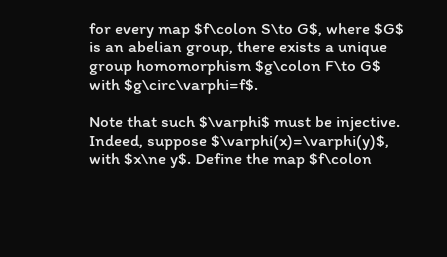for every map $f\colon S\to G$, where $G$ is an abelian group, there exists a unique group homomorphism $g\colon F\to G$ with $g\circ\varphi=f$.

Note that such $\varphi$ must be injective. Indeed, suppose $\varphi(x)=\varphi(y)$, with $x\ne y$. Define the map $f\colon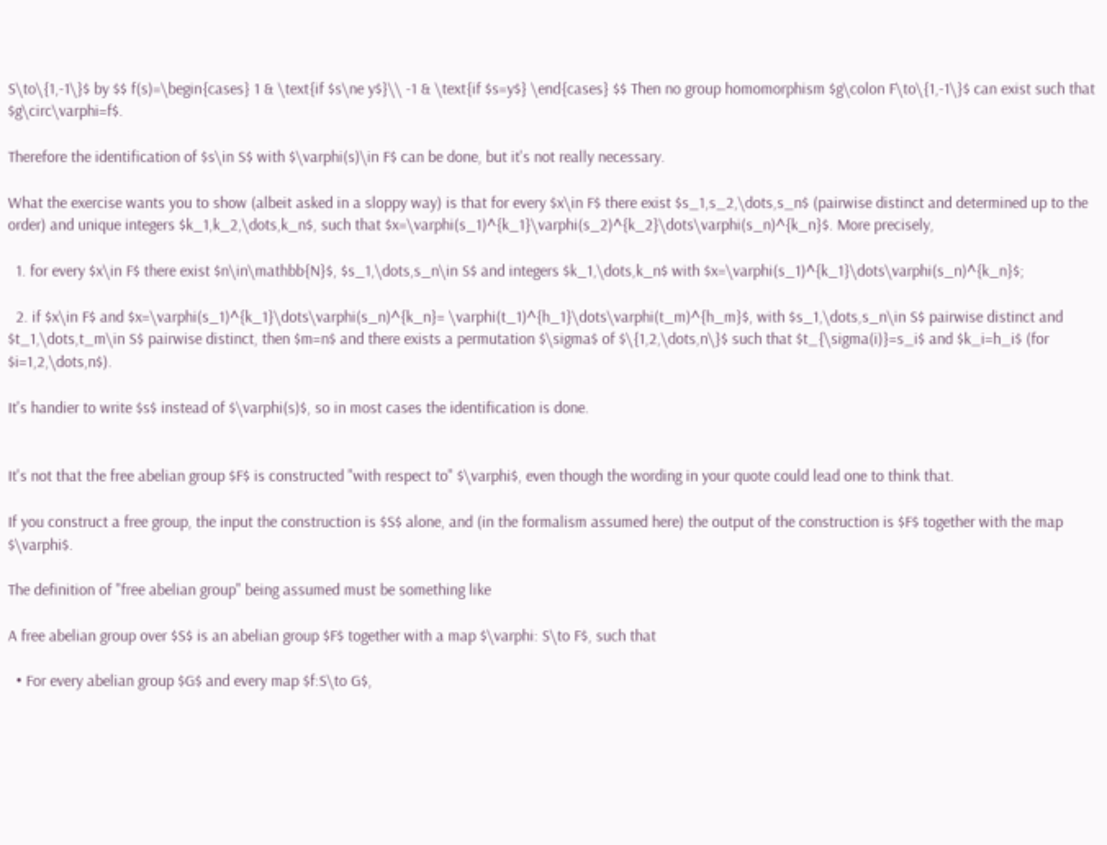S\to\{1,-1\}$ by $$ f(s)=\begin{cases} 1 & \text{if $s\ne y$}\\ -1 & \text{if $s=y$} \end{cases} $$ Then no group homomorphism $g\colon F\to\{1,-1\}$ can exist such that $g\circ\varphi=f$.

Therefore the identification of $s\in S$ with $\varphi(s)\in F$ can be done, but it's not really necessary.

What the exercise wants you to show (albeit asked in a sloppy way) is that for every $x\in F$ there exist $s_1,s_2,\dots,s_n$ (pairwise distinct and determined up to the order) and unique integers $k_1,k_2,\dots,k_n$, such that $x=\varphi(s_1)^{k_1}\varphi(s_2)^{k_2}\dots\varphi(s_n)^{k_n}$. More precisely,

  1. for every $x\in F$ there exist $n\in\mathbb{N}$, $s_1,\dots,s_n\in S$ and integers $k_1,\dots,k_n$ with $x=\varphi(s_1)^{k_1}\dots\varphi(s_n)^{k_n}$;

  2. if $x\in F$ and $x=\varphi(s_1)^{k_1}\dots\varphi(s_n)^{k_n}= \varphi(t_1)^{h_1}\dots\varphi(t_m)^{h_m}$, with $s_1,\dots,s_n\in S$ pairwise distinct and $t_1,\dots,t_m\in S$ pairwise distinct, then $m=n$ and there exists a permutation $\sigma$ of $\{1,2,\dots,n\}$ such that $t_{\sigma(i)}=s_i$ and $k_i=h_i$ (for $i=1,2,\dots,n$).

It's handier to write $s$ instead of $\varphi(s)$, so in most cases the identification is done.


It's not that the free abelian group $F$ is constructed "with respect to" $\varphi$, even though the wording in your quote could lead one to think that.

If you construct a free group, the input the construction is $S$ alone, and (in the formalism assumed here) the output of the construction is $F$ together with the map $\varphi$.

The definition of "free abelian group" being assumed must be something like

A free abelian group over $S$ is an abelian group $F$ together with a map $\varphi: S\to F$, such that

  • For every abelian group $G$ and every map $f:S\to G$,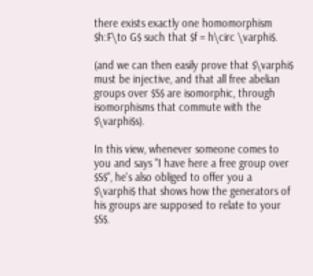there exists exactly one homomorphism $h:F\to G$ such that $f = h\circ \varphi$.

(and we can then easily prove that $\varphi$ must be injective, and that all free abelian groups over $S$ are isomorphic, through isomorphisms that commute with the $\varphi$s).

In this view, whenever someone comes to you and says "I have here a free group over $S$", he's also obliged to offer you a $\varphi$ that shows how the generators of his groups are supposed to relate to your $S$.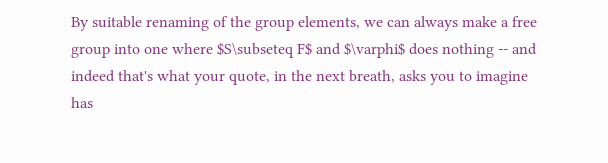By suitable renaming of the group elements, we can always make a free group into one where $S\subseteq F$ and $\varphi$ does nothing -- and indeed that's what your quote, in the next breath, asks you to imagine has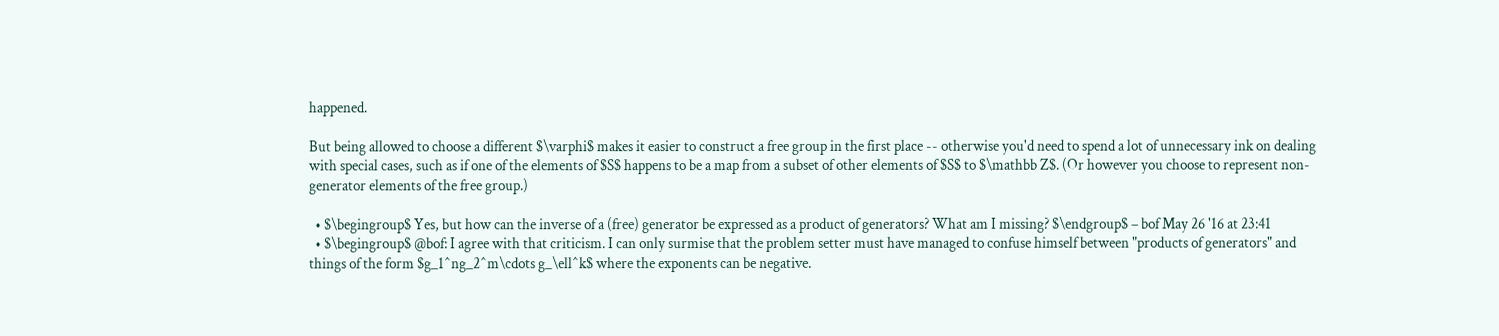happened.

But being allowed to choose a different $\varphi$ makes it easier to construct a free group in the first place -- otherwise you'd need to spend a lot of unnecessary ink on dealing with special cases, such as if one of the elements of $S$ happens to be a map from a subset of other elements of $S$ to $\mathbb Z$. (Or however you choose to represent non-generator elements of the free group.)

  • $\begingroup$ Yes, but how can the inverse of a (free) generator be expressed as a product of generators? What am I missing? $\endgroup$ – bof May 26 '16 at 23:41
  • $\begingroup$ @bof: I agree with that criticism. I can only surmise that the problem setter must have managed to confuse himself between "products of generators" and things of the form $g_1^ng_2^m\cdots g_\ell^k$ where the exponents can be negative.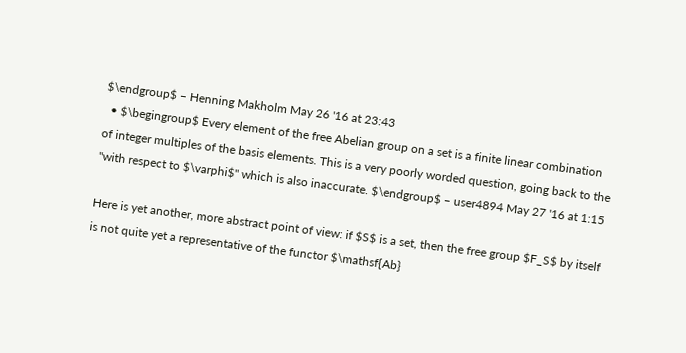$\endgroup$ – Henning Makholm May 26 '16 at 23:43
  • $\begingroup$ Every element of the free Abelian group on a set is a finite linear combination of integer multiples of the basis elements. This is a very poorly worded question, going back to the "with respect to $\varphi$" which is also inaccurate. $\endgroup$ – user4894 May 27 '16 at 1:15

Here is yet another, more abstract point of view: if $S$ is a set, then the free group $F_S$ by itself is not quite yet a representative of the functor $\mathsf{Ab}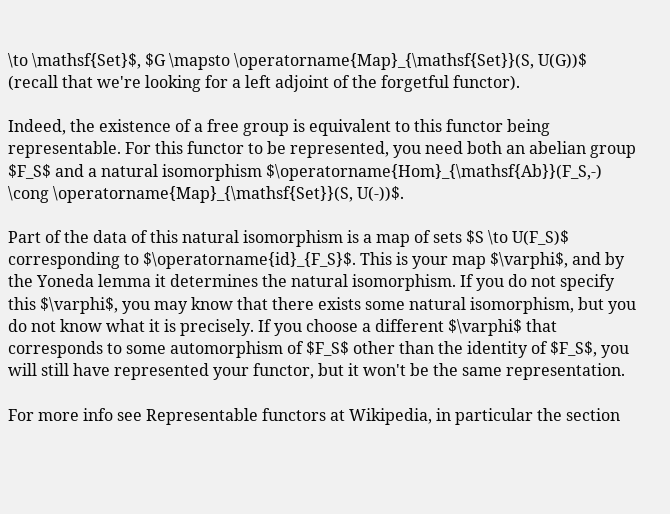\to \mathsf{Set}$, $G \mapsto \operatorname{Map}_{\mathsf{Set}}(S, U(G))$ (recall that we're looking for a left adjoint of the forgetful functor).

Indeed, the existence of a free group is equivalent to this functor being representable. For this functor to be represented, you need both an abelian group $F_S$ and a natural isomorphism $\operatorname{Hom}_{\mathsf{Ab}}(F_S,-) \cong \operatorname{Map}_{\mathsf{Set}}(S, U(-))$.

Part of the data of this natural isomorphism is a map of sets $S \to U(F_S)$ corresponding to $\operatorname{id}_{F_S}$. This is your map $\varphi$, and by the Yoneda lemma it determines the natural isomorphism. If you do not specify this $\varphi$, you may know that there exists some natural isomorphism, but you do not know what it is precisely. If you choose a different $\varphi$ that corresponds to some automorphism of $F_S$ other than the identity of $F_S$, you will still have represented your functor, but it won't be the same representation.

For more info see Representable functors at Wikipedia, in particular the section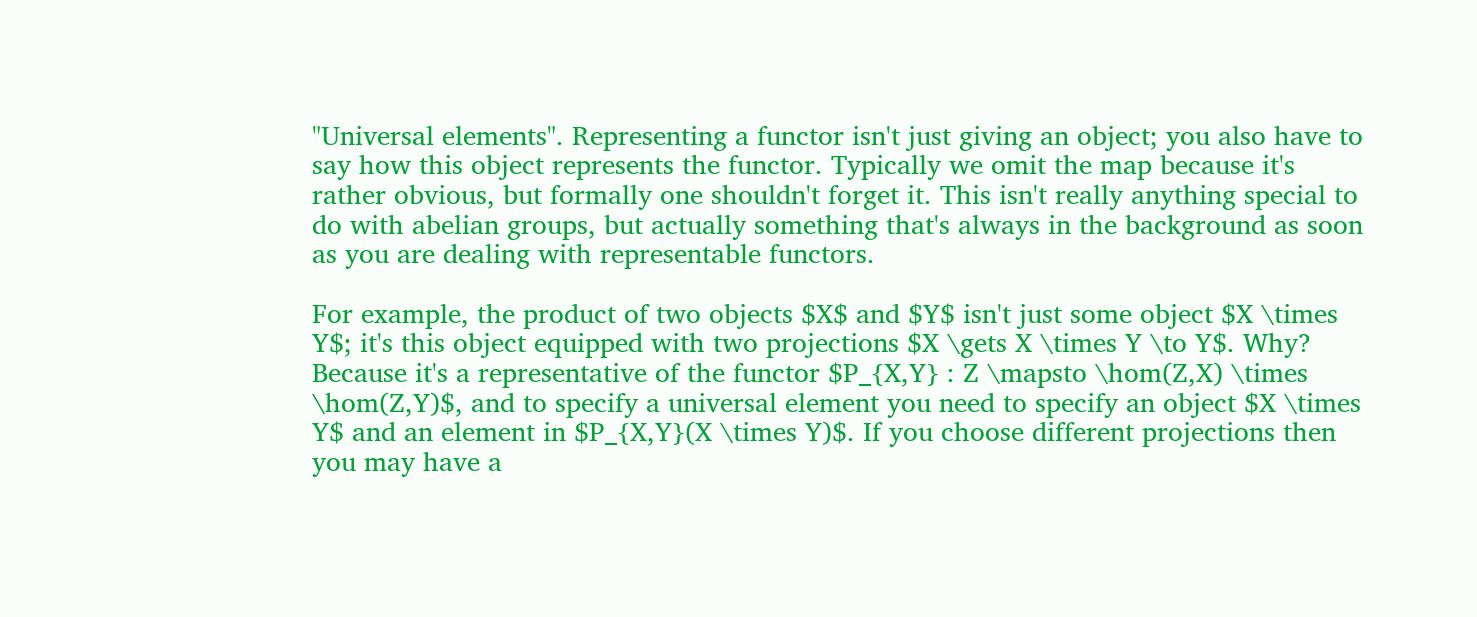"Universal elements". Representing a functor isn't just giving an object; you also have to say how this object represents the functor. Typically we omit the map because it's rather obvious, but formally one shouldn't forget it. This isn't really anything special to do with abelian groups, but actually something that's always in the background as soon as you are dealing with representable functors.

For example, the product of two objects $X$ and $Y$ isn't just some object $X \times Y$; it's this object equipped with two projections $X \gets X \times Y \to Y$. Why? Because it's a representative of the functor $P_{X,Y} : Z \mapsto \hom(Z,X) \times \hom(Z,Y)$, and to specify a universal element you need to specify an object $X \times Y$ and an element in $P_{X,Y}(X \times Y)$. If you choose different projections then you may have a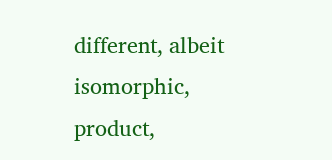different, albeit isomorphic, product,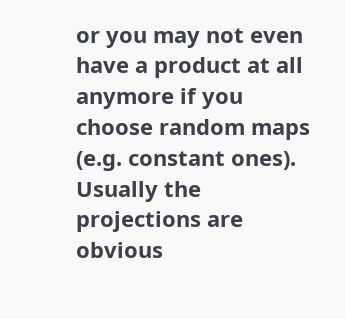or you may not even have a product at all anymore if you choose random maps (e.g. constant ones). Usually the projections are obvious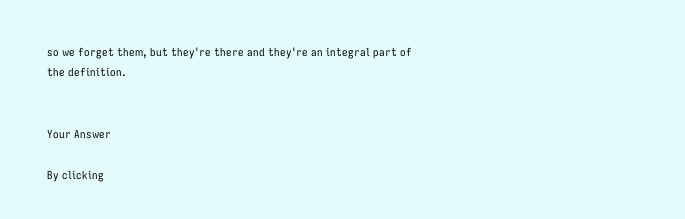so we forget them, but they're there and they're an integral part of the definition.


Your Answer

By clicking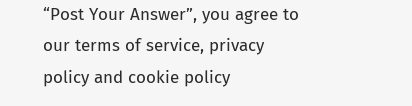“Post Your Answer”, you agree to our terms of service, privacy policy and cookie policy